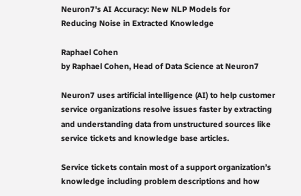Neuron7's AI Accuracy: New NLP Models for
Reducing Noise in Extracted Knowledge

Raphael Cohen
by Raphael Cohen, Head of Data Science at Neuron7

Neuron7 uses artificial intelligence (AI) to help customer service organizations resolve issues faster by extracting and understanding data from unstructured sources like service tickets and knowledge base articles.

Service tickets contain most of a support organization’s knowledge including problem descriptions and how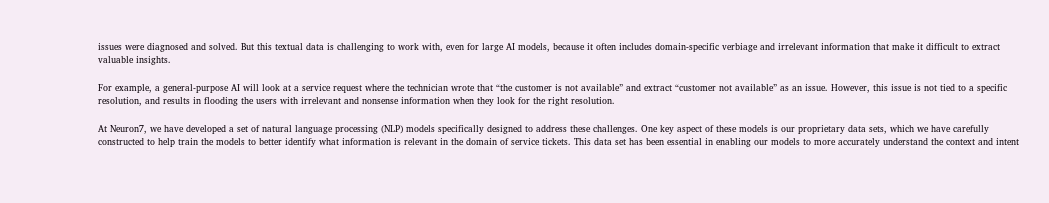issues were diagnosed and solved. But this textual data is challenging to work with, even for large AI models, because it often includes domain-specific verbiage and irrelevant information that make it difficult to extract valuable insights.

For example, a general-purpose AI will look at a service request where the technician wrote that “the customer is not available” and extract “customer not available” as an issue. However, this issue is not tied to a specific resolution, and results in flooding the users with irrelevant and nonsense information when they look for the right resolution.

At Neuron7, we have developed a set of natural language processing (NLP) models specifically designed to address these challenges. One key aspect of these models is our proprietary data sets, which we have carefully constructed to help train the models to better identify what information is relevant in the domain of service tickets. This data set has been essential in enabling our models to more accurately understand the context and intent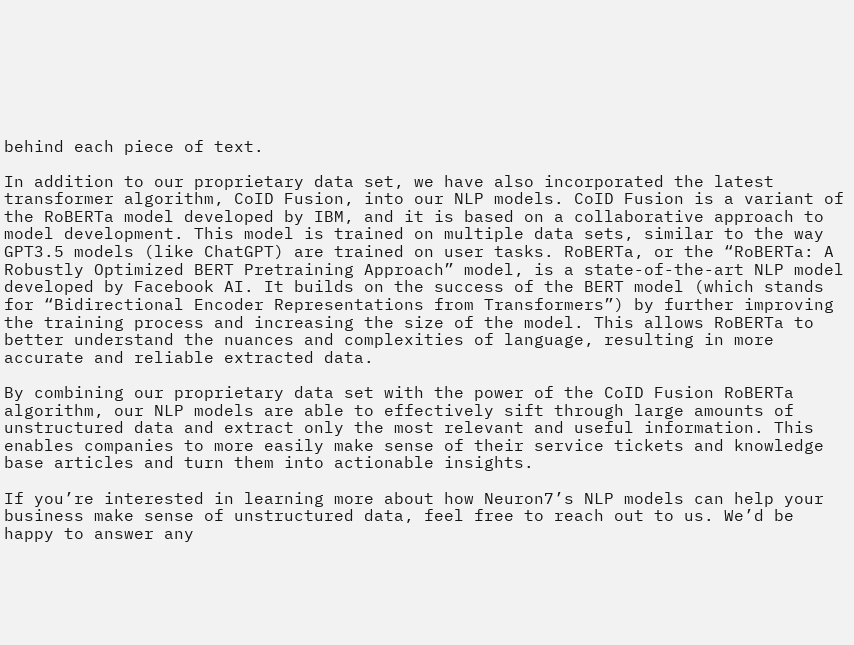behind each piece of text.

In addition to our proprietary data set, we have also incorporated the latest transformer algorithm, CoID Fusion, into our NLP models. CoID Fusion is a variant of the RoBERTa model developed by IBM, and it is based on a collaborative approach to model development. This model is trained on multiple data sets, similar to the way GPT3.5 models (like ChatGPT) are trained on user tasks. RoBERTa, or the “RoBERTa: A Robustly Optimized BERT Pretraining Approach” model, is a state-of-the-art NLP model developed by Facebook AI. It builds on the success of the BERT model (which stands for “Bidirectional Encoder Representations from Transformers”) by further improving the training process and increasing the size of the model. This allows RoBERTa to better understand the nuances and complexities of language, resulting in more accurate and reliable extracted data.

By combining our proprietary data set with the power of the CoID Fusion RoBERTa algorithm, our NLP models are able to effectively sift through large amounts of unstructured data and extract only the most relevant and useful information. This enables companies to more easily make sense of their service tickets and knowledge base articles and turn them into actionable insights.

If you’re interested in learning more about how Neuron7’s NLP models can help your business make sense of unstructured data, feel free to reach out to us. We’d be happy to answer any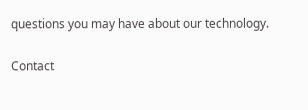questions you may have about our technology.

Contact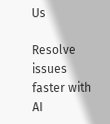Us

Resolve issues faster with AI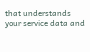that understands your service data and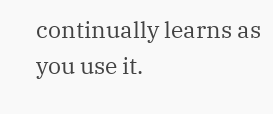continually learns as you use it.